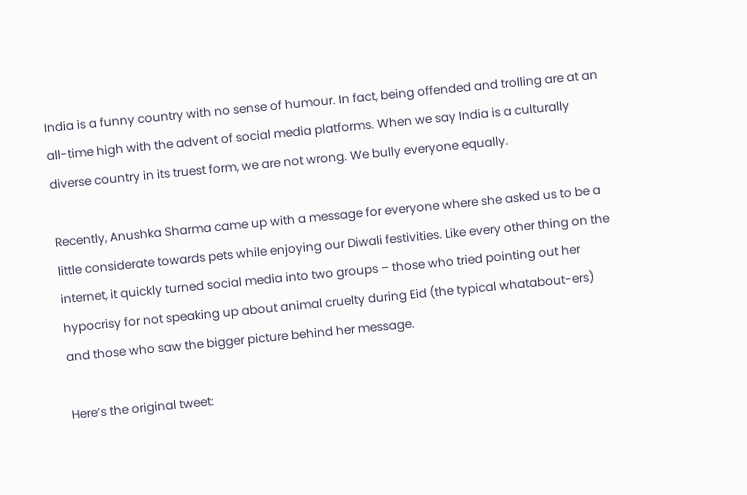India is a funny country with no sense of humour. In fact, being offended and trolling are at an all-time high with the advent of social media platforms. When we say India is a culturally diverse country in its truest form, we are not wrong. We bully everyone equally.

Recently, Anushka Sharma came up with a message for everyone where she asked us to be a little considerate towards pets while enjoying our Diwali festivities. Like every other thing on the internet, it quickly turned social media into two groups – those who tried pointing out her hypocrisy for not speaking up about animal cruelty during Eid (the typical whatabout-ers) and those who saw the bigger picture behind her message.

Here’s the original tweet: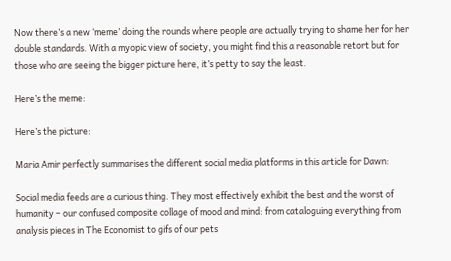Now there’s a new ‘meme’ doing the rounds where people are actually trying to shame her for her double standards. With a myopic view of society, you might find this a reasonable retort but for those who are seeing the bigger picture here, it’s petty to say the least.

Here’s the meme:

Here’s the picture:

Maria Amir perfectly summarises the different social media platforms in this article for Dawn:

Social media feeds are a curious thing. They most effectively exhibit the best and the worst of humanity – our confused composite collage of mood and mind: from cataloguing everything from analysis pieces in The Economist to gifs of our pets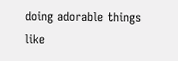doing adorable things like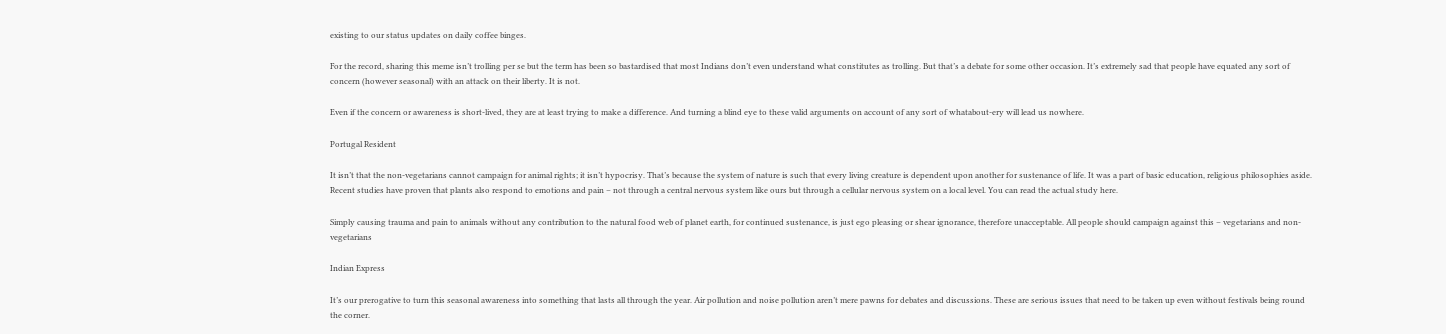existing to our status updates on daily coffee binges.

For the record, sharing this meme isn’t trolling per se but the term has been so bastardised that most Indians don’t even understand what constitutes as trolling. But that’s a debate for some other occasion. It’s extremely sad that people have equated any sort of concern (however seasonal) with an attack on their liberty. It is not.

Even if the concern or awareness is short-lived, they are at least trying to make a difference. And turning a blind eye to these valid arguments on account of any sort of whatabout-ery will lead us nowhere.

Portugal Resident

It isn’t that the non-vegetarians cannot campaign for animal rights; it isn’t hypocrisy. That’s because the system of nature is such that every living creature is dependent upon another for sustenance of life. It was a part of basic education, religious philosophies aside. Recent studies have proven that plants also respond to emotions and pain – not through a central nervous system like ours but through a cellular nervous system on a local level. You can read the actual study here.

Simply causing trauma and pain to animals without any contribution to the natural food web of planet earth, for continued sustenance, is just ego pleasing or shear ignorance, therefore unacceptable. All people should campaign against this – vegetarians and non-vegetarians

Indian Express

It’s our prerogative to turn this seasonal awareness into something that lasts all through the year. Air pollution and noise pollution aren’t mere pawns for debates and discussions. These are serious issues that need to be taken up even without festivals being round the corner.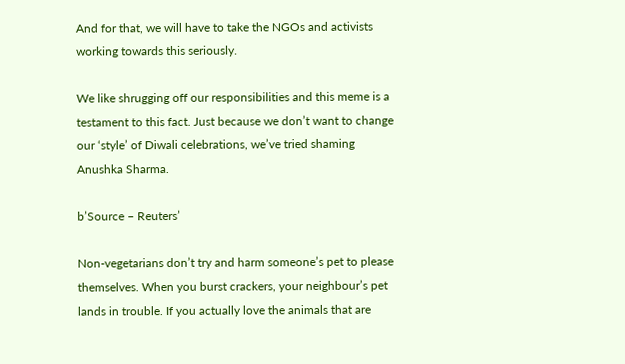And for that, we will have to take the NGOs and activists working towards this seriously.

We like shrugging off our responsibilities and this meme is a testament to this fact. Just because we don’t want to change our ‘style’ of Diwali celebrations, we’ve tried shaming Anushka Sharma.

b’Source – Reuters’

Non-vegetarians don’t try and harm someone’s pet to please themselves. When you burst crackers, your neighbour’s pet lands in trouble. If you actually love the animals that are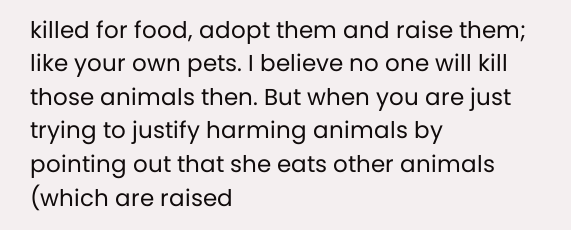killed for food, adopt them and raise them; like your own pets. I believe no one will kill those animals then. But when you are just trying to justify harming animals by pointing out that she eats other animals (which are raised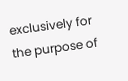exclusively for the purpose of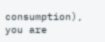consumption), you are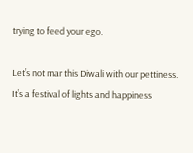trying to feed your ego.

Let’s not mar this Diwali with our pettiness. It’s a festival of lights and happiness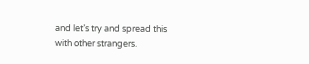and let’s try and spread this with other strangers.